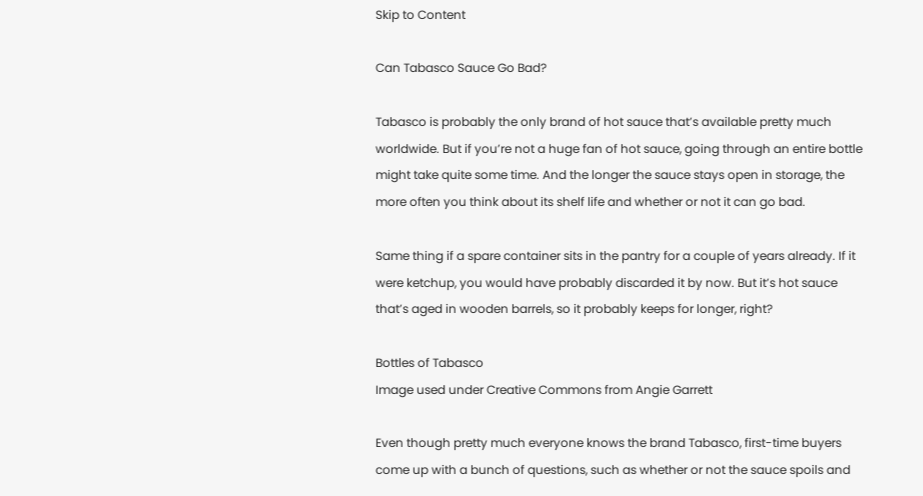Skip to Content

Can Tabasco Sauce Go Bad?

Tabasco is probably the only brand of hot sauce that’s available pretty much worldwide. But if you’re not a huge fan of hot sauce, going through an entire bottle might take quite some time. And the longer the sauce stays open in storage, the more often you think about its shelf life and whether or not it can go bad.

Same thing if a spare container sits in the pantry for a couple of years already. If it were ketchup, you would have probably discarded it by now. But it’s hot sauce that’s aged in wooden barrels, so it probably keeps for longer, right?

Bottles of Tabasco
Image used under Creative Commons from Angie Garrett

Even though pretty much everyone knows the brand Tabasco, first-time buyers come up with a bunch of questions, such as whether or not the sauce spoils and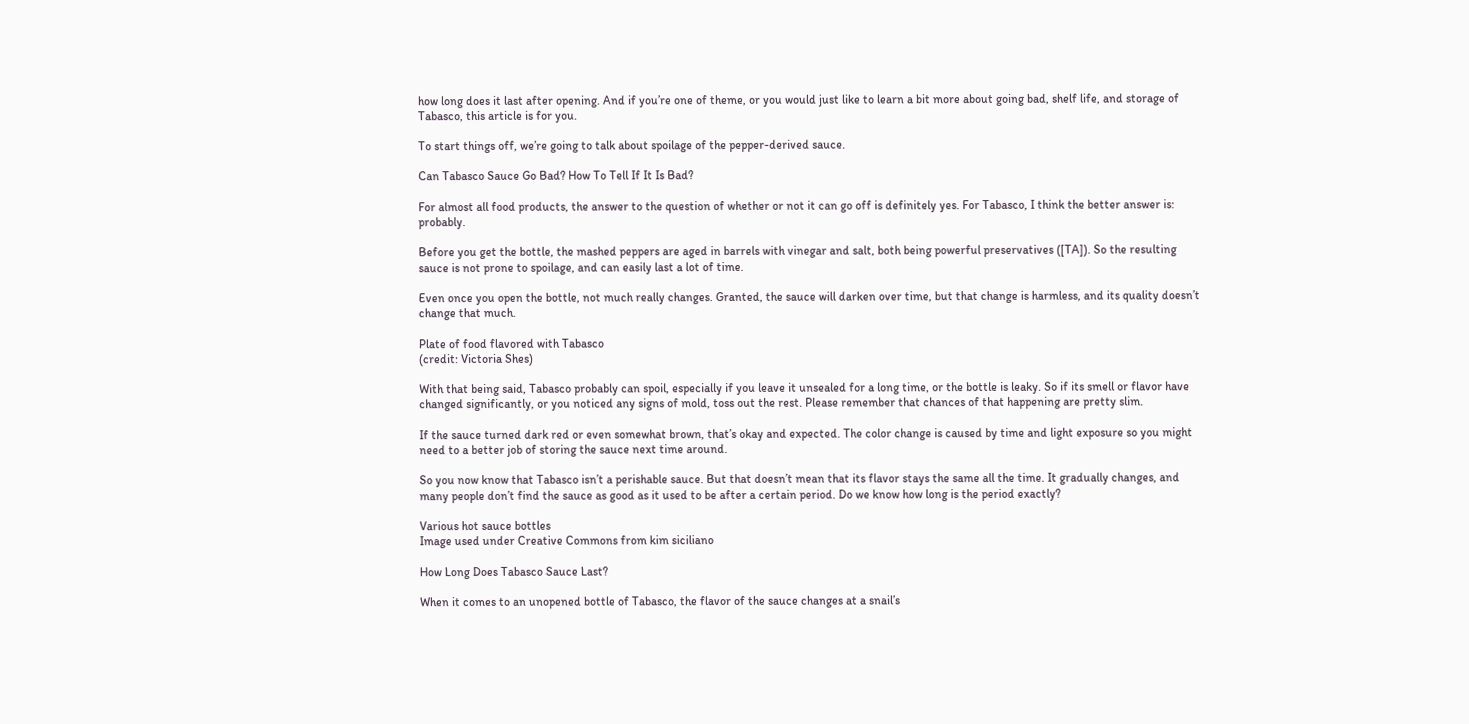how long does it last after opening. And if you’re one of theme, or you would just like to learn a bit more about going bad, shelf life, and storage of Tabasco, this article is for you.

To start things off, we’re going to talk about spoilage of the pepper-derived sauce.

Can Tabasco Sauce Go Bad? How To Tell If It Is Bad?

For almost all food products, the answer to the question of whether or not it can go off is definitely yes. For Tabasco, I think the better answer is: probably.

Before you get the bottle, the mashed peppers are aged in barrels with vinegar and salt, both being powerful preservatives ([TA]). So the resulting sauce is not prone to spoilage, and can easily last a lot of time.

Even once you open the bottle, not much really changes. Granted, the sauce will darken over time, but that change is harmless, and its quality doesn’t change that much.

Plate of food flavored with Tabasco
(credit: Victoria Shes)

With that being said, Tabasco probably can spoil, especially if you leave it unsealed for a long time, or the bottle is leaky. So if its smell or flavor have changed significantly, or you noticed any signs of mold, toss out the rest. Please remember that chances of that happening are pretty slim.

If the sauce turned dark red or even somewhat brown, that’s okay and expected. The color change is caused by time and light exposure so you might need to a better job of storing the sauce next time around.

So you now know that Tabasco isn’t a perishable sauce. But that doesn’t mean that its flavor stays the same all the time. It gradually changes, and many people don’t find the sauce as good as it used to be after a certain period. Do we know how long is the period exactly?

Various hot sauce bottles
Image used under Creative Commons from kim siciliano

How Long Does Tabasco Sauce Last?

When it comes to an unopened bottle of Tabasco, the flavor of the sauce changes at a snail’s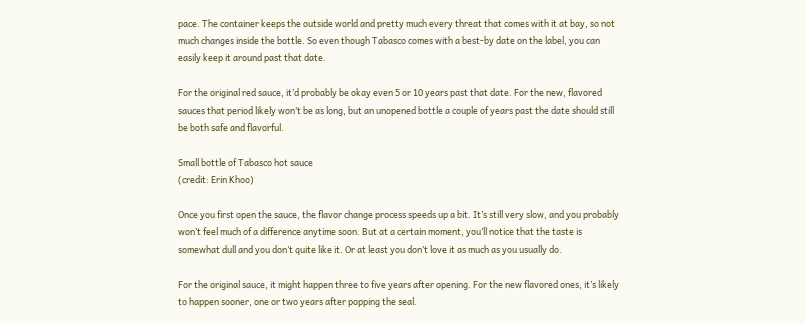pace. The container keeps the outside world and pretty much every threat that comes with it at bay, so not much changes inside the bottle. So even though Tabasco comes with a best-by date on the label, you can easily keep it around past that date.

For the original red sauce, it’d probably be okay even 5 or 10 years past that date. For the new, flavored sauces that period likely won’t be as long, but an unopened bottle a couple of years past the date should still be both safe and flavorful.

Small bottle of Tabasco hot sauce
(credit: Erin Khoo)

Once you first open the sauce, the flavor change process speeds up a bit. It’s still very slow, and you probably won’t feel much of a difference anytime soon. But at a certain moment, you’ll notice that the taste is somewhat dull and you don’t quite like it. Or at least you don’t love it as much as you usually do.

For the original sauce, it might happen three to five years after opening. For the new flavored ones, it’s likely to happen sooner, one or two years after popping the seal.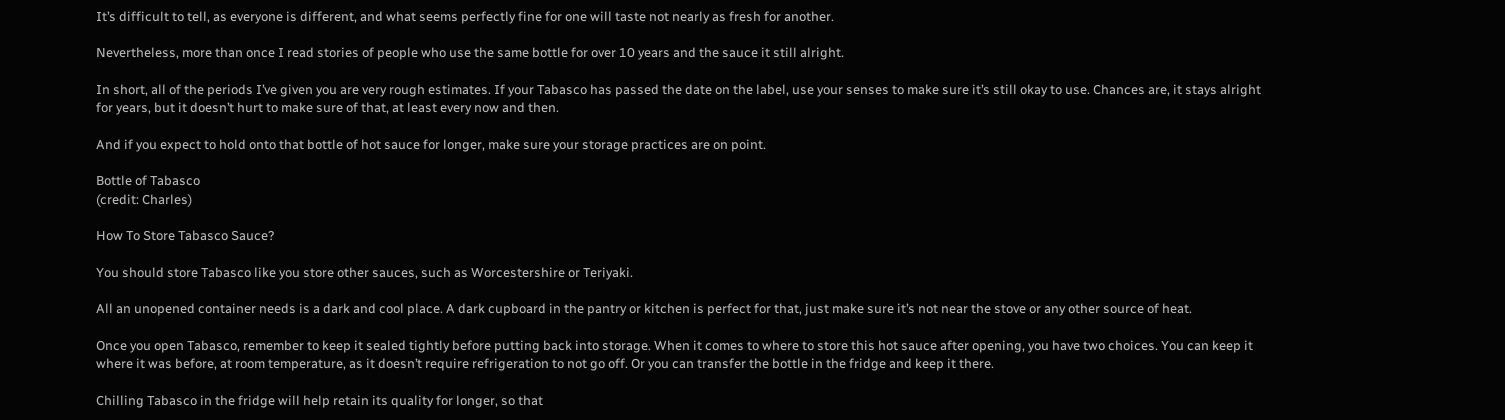It’s difficult to tell, as everyone is different, and what seems perfectly fine for one will taste not nearly as fresh for another.

Nevertheless, more than once I read stories of people who use the same bottle for over 10 years and the sauce it still alright.

In short, all of the periods I’ve given you are very rough estimates. If your Tabasco has passed the date on the label, use your senses to make sure it’s still okay to use. Chances are, it stays alright for years, but it doesn’t hurt to make sure of that, at least every now and then.

And if you expect to hold onto that bottle of hot sauce for longer, make sure your storage practices are on point.

Bottle of Tabasco
(credit: Charles)

How To Store Tabasco Sauce?

You should store Tabasco like you store other sauces, such as Worcestershire or Teriyaki.

All an unopened container needs is a dark and cool place. A dark cupboard in the pantry or kitchen is perfect for that, just make sure it’s not near the stove or any other source of heat.

Once you open Tabasco, remember to keep it sealed tightly before putting back into storage. When it comes to where to store this hot sauce after opening, you have two choices. You can keep it where it was before, at room temperature, as it doesn’t require refrigeration to not go off. Or you can transfer the bottle in the fridge and keep it there.

Chilling Tabasco in the fridge will help retain its quality for longer, so that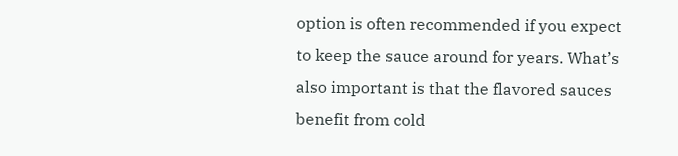option is often recommended if you expect to keep the sauce around for years. What’s also important is that the flavored sauces benefit from cold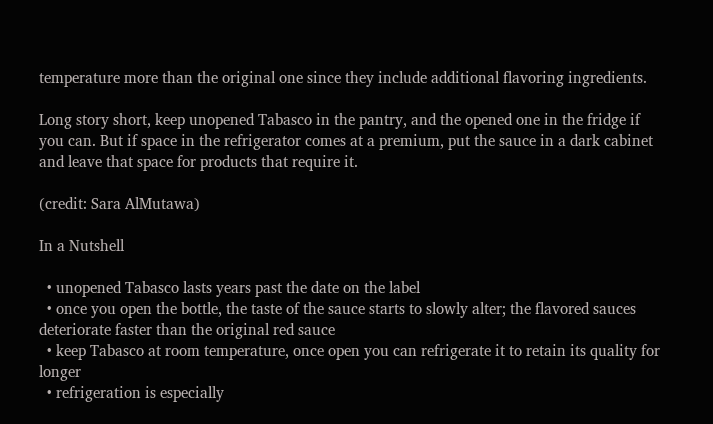temperature more than the original one since they include additional flavoring ingredients.

Long story short, keep unopened Tabasco in the pantry, and the opened one in the fridge if you can. But if space in the refrigerator comes at a premium, put the sauce in a dark cabinet and leave that space for products that require it.

(credit: Sara AlMutawa)

In a Nutshell

  • unopened Tabasco lasts years past the date on the label
  • once you open the bottle, the taste of the sauce starts to slowly alter; the flavored sauces deteriorate faster than the original red sauce
  • keep Tabasco at room temperature, once open you can refrigerate it to retain its quality for longer
  • refrigeration is especially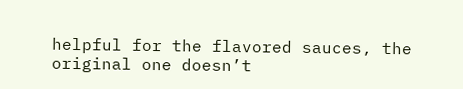helpful for the flavored sauces, the original one doesn’t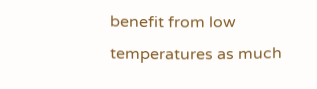benefit from low temperatures as much